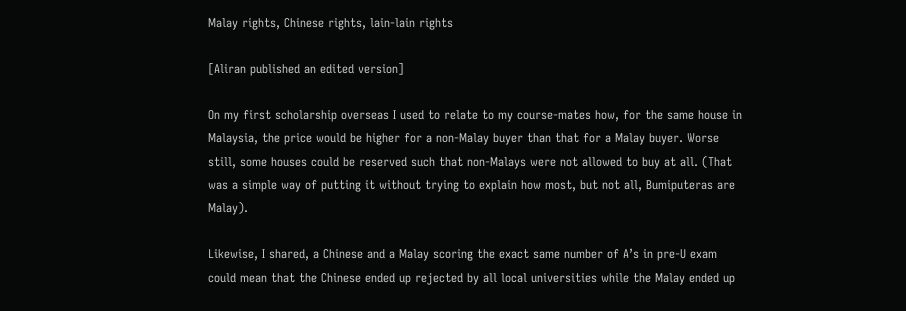Malay rights, Chinese rights, lain-lain rights

[Aliran published an edited version]

On my first scholarship overseas I used to relate to my course-mates how, for the same house in Malaysia, the price would be higher for a non-Malay buyer than that for a Malay buyer. Worse still, some houses could be reserved such that non-Malays were not allowed to buy at all. (That was a simple way of putting it without trying to explain how most, but not all, Bumiputeras are Malay).

Likewise, I shared, a Chinese and a Malay scoring the exact same number of A’s in pre-U exam could mean that the Chinese ended up rejected by all local universities while the Malay ended up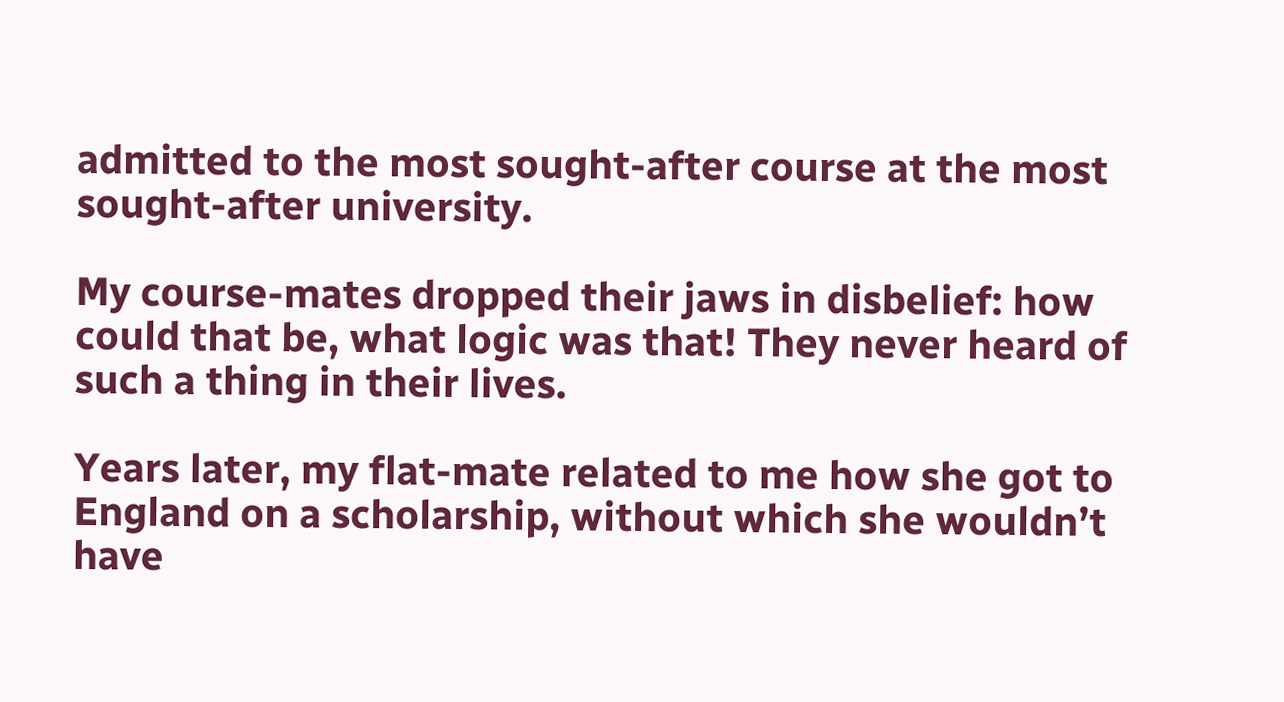admitted to the most sought-after course at the most sought-after university.

My course-mates dropped their jaws in disbelief: how could that be, what logic was that! They never heard of such a thing in their lives.

Years later, my flat-mate related to me how she got to England on a scholarship, without which she wouldn’t have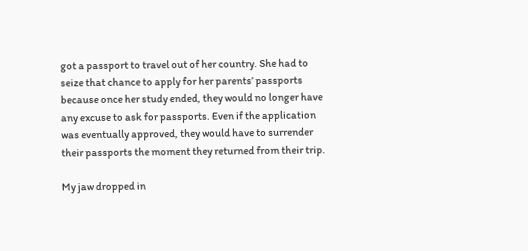got a passport to travel out of her country. She had to seize that chance to apply for her parents’ passports because once her study ended, they would no longer have any excuse to ask for passports. Even if the application was eventually approved, they would have to surrender their passports the moment they returned from their trip.

My jaw dropped in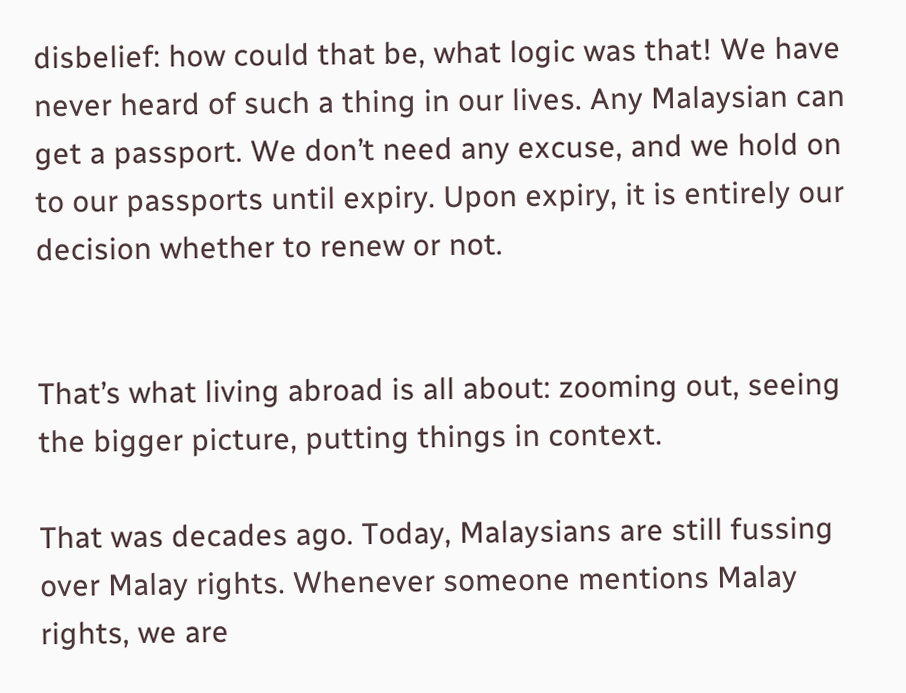disbelief: how could that be, what logic was that! We have never heard of such a thing in our lives. Any Malaysian can get a passport. We don’t need any excuse, and we hold on to our passports until expiry. Upon expiry, it is entirely our decision whether to renew or not.


That’s what living abroad is all about: zooming out, seeing the bigger picture, putting things in context.

That was decades ago. Today, Malaysians are still fussing over Malay rights. Whenever someone mentions Malay rights, we are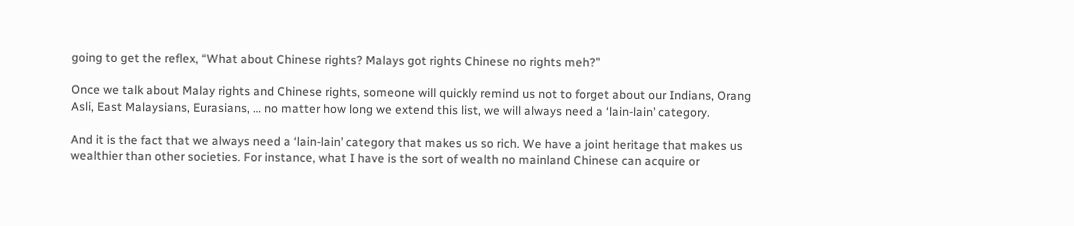going to get the reflex, “What about Chinese rights? Malays got rights Chinese no rights meh?”

Once we talk about Malay rights and Chinese rights, someone will quickly remind us not to forget about our Indians, Orang Asli, East Malaysians, Eurasians, … no matter how long we extend this list, we will always need a ‘lain-lain’ category.

And it is the fact that we always need a ‘lain-lain’ category that makes us so rich. We have a joint heritage that makes us wealthier than other societies. For instance, what I have is the sort of wealth no mainland Chinese can acquire or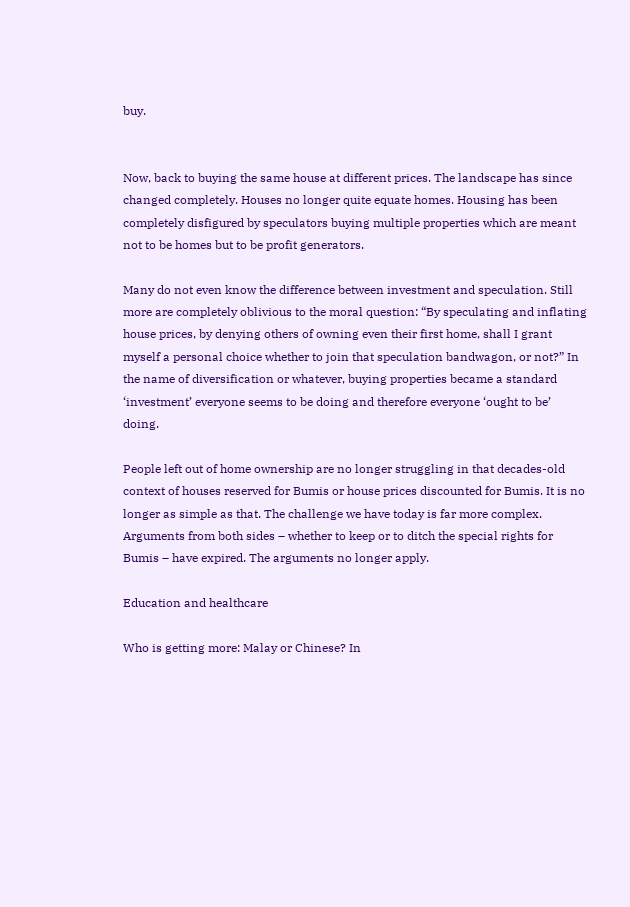buy.


Now, back to buying the same house at different prices. The landscape has since changed completely. Houses no longer quite equate homes. Housing has been completely disfigured by speculators buying multiple properties which are meant not to be homes but to be profit generators.

Many do not even know the difference between investment and speculation. Still more are completely oblivious to the moral question: “By speculating and inflating house prices, by denying others of owning even their first home, shall I grant myself a personal choice whether to join that speculation bandwagon, or not?” In the name of diversification or whatever, buying properties became a standard ‘investment’ everyone seems to be doing and therefore everyone ‘ought to be’ doing.

People left out of home ownership are no longer struggling in that decades-old context of houses reserved for Bumis or house prices discounted for Bumis. It is no longer as simple as that. The challenge we have today is far more complex. Arguments from both sides – whether to keep or to ditch the special rights for Bumis – have expired. The arguments no longer apply.

Education and healthcare

Who is getting more: Malay or Chinese? In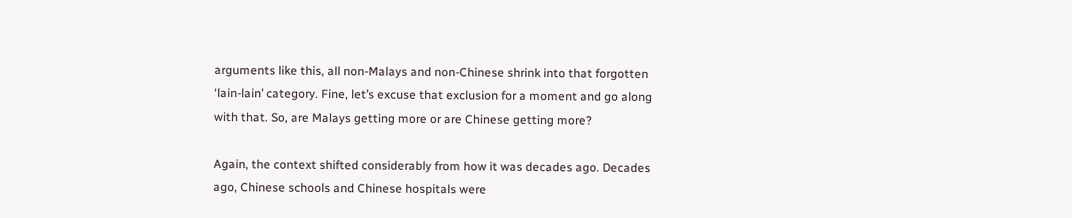arguments like this, all non-Malays and non-Chinese shrink into that forgotten ‘lain-lain’ category. Fine, let’s excuse that exclusion for a moment and go along with that. So, are Malays getting more or are Chinese getting more?

Again, the context shifted considerably from how it was decades ago. Decades ago, Chinese schools and Chinese hospitals were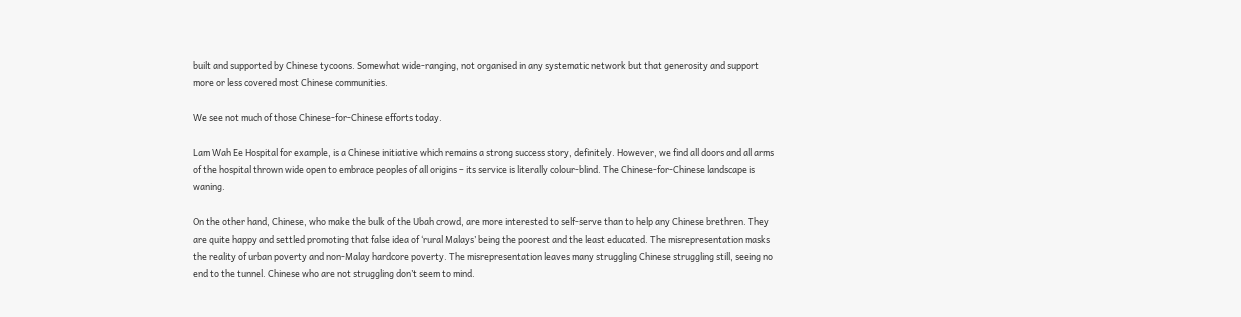built and supported by Chinese tycoons. Somewhat wide-ranging, not organised in any systematic network but that generosity and support more or less covered most Chinese communities.

We see not much of those Chinese-for-Chinese efforts today.

Lam Wah Ee Hospital for example, is a Chinese initiative which remains a strong success story, definitely. However, we find all doors and all arms of the hospital thrown wide open to embrace peoples of all origins – its service is literally colour-blind. The Chinese-for-Chinese landscape is waning.

On the other hand, Chinese, who make the bulk of the Ubah crowd, are more interested to self-serve than to help any Chinese brethren. They are quite happy and settled promoting that false idea of ‘rural Malays’ being the poorest and the least educated. The misrepresentation masks the reality of urban poverty and non-Malay hardcore poverty. The misrepresentation leaves many struggling Chinese struggling still, seeing no end to the tunnel. Chinese who are not struggling don’t seem to mind.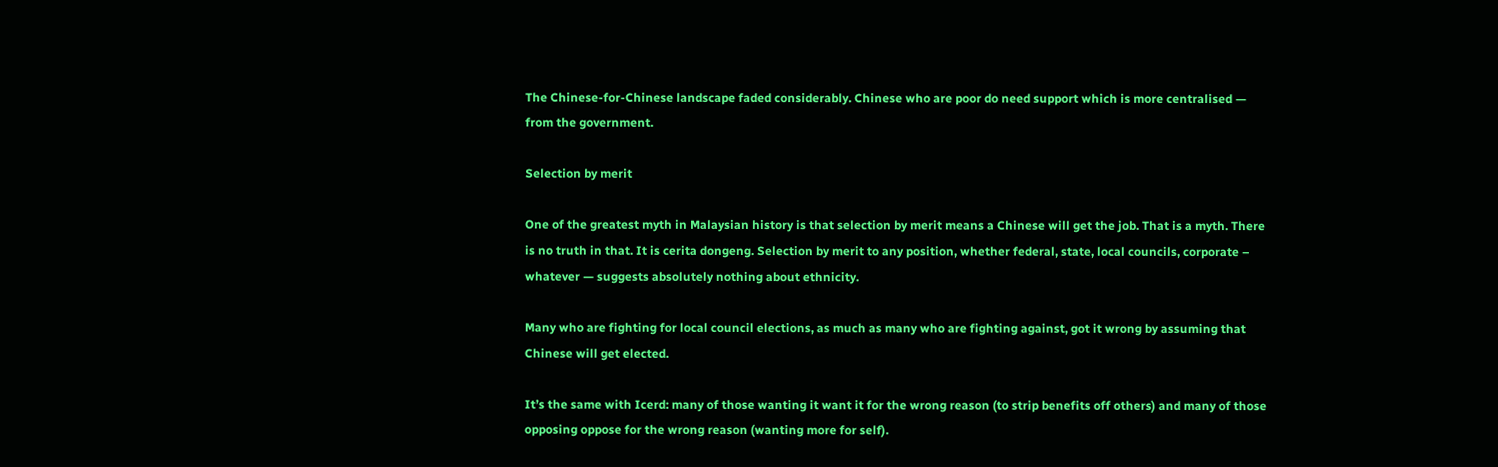The Chinese-for-Chinese landscape faded considerably. Chinese who are poor do need support which is more centralised — from the government.

Selection by merit

One of the greatest myth in Malaysian history is that selection by merit means a Chinese will get the job. That is a myth. There is no truth in that. It is cerita dongeng. Selection by merit to any position, whether federal, state, local councils, corporate – whatever — suggests absolutely nothing about ethnicity.

Many who are fighting for local council elections, as much as many who are fighting against, got it wrong by assuming that Chinese will get elected.

It’s the same with Icerd: many of those wanting it want it for the wrong reason (to strip benefits off others) and many of those opposing oppose for the wrong reason (wanting more for self).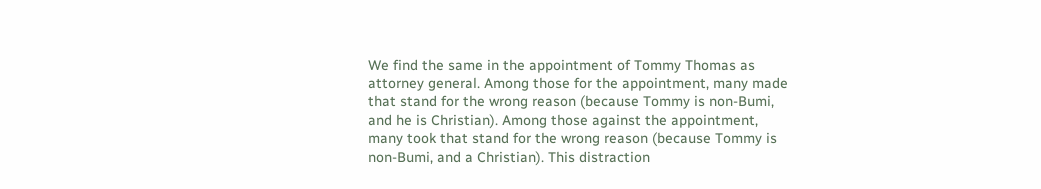We find the same in the appointment of Tommy Thomas as attorney general. Among those for the appointment, many made that stand for the wrong reason (because Tommy is non-Bumi, and he is Christian). Among those against the appointment, many took that stand for the wrong reason (because Tommy is non-Bumi, and a Christian). This distraction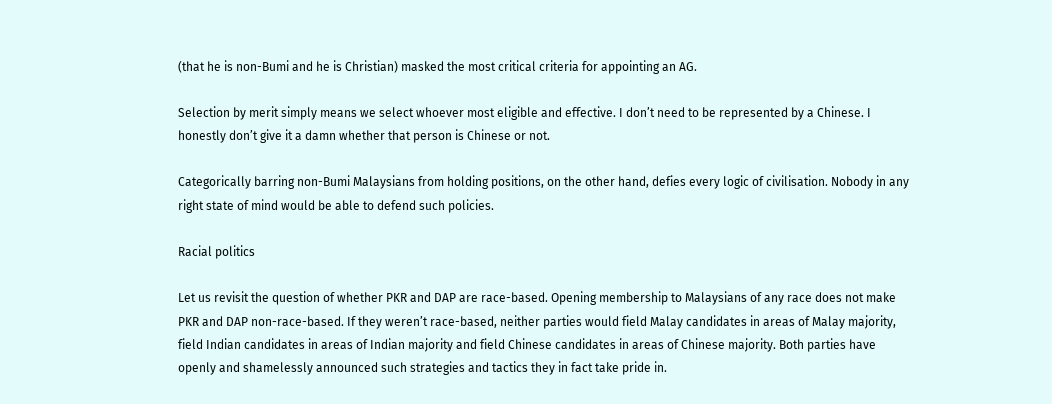(that he is non-Bumi and he is Christian) masked the most critical criteria for appointing an AG.

Selection by merit simply means we select whoever most eligible and effective. I don’t need to be represented by a Chinese. I honestly don’t give it a damn whether that person is Chinese or not.

Categorically barring non-Bumi Malaysians from holding positions, on the other hand, defies every logic of civilisation. Nobody in any right state of mind would be able to defend such policies.

Racial politics

Let us revisit the question of whether PKR and DAP are race-based. Opening membership to Malaysians of any race does not make PKR and DAP non-race-based. If they weren’t race-based, neither parties would field Malay candidates in areas of Malay majority, field Indian candidates in areas of Indian majority and field Chinese candidates in areas of Chinese majority. Both parties have openly and shamelessly announced such strategies and tactics they in fact take pride in.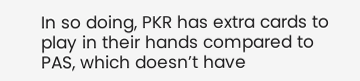In so doing, PKR has extra cards to play in their hands compared to PAS, which doesn’t have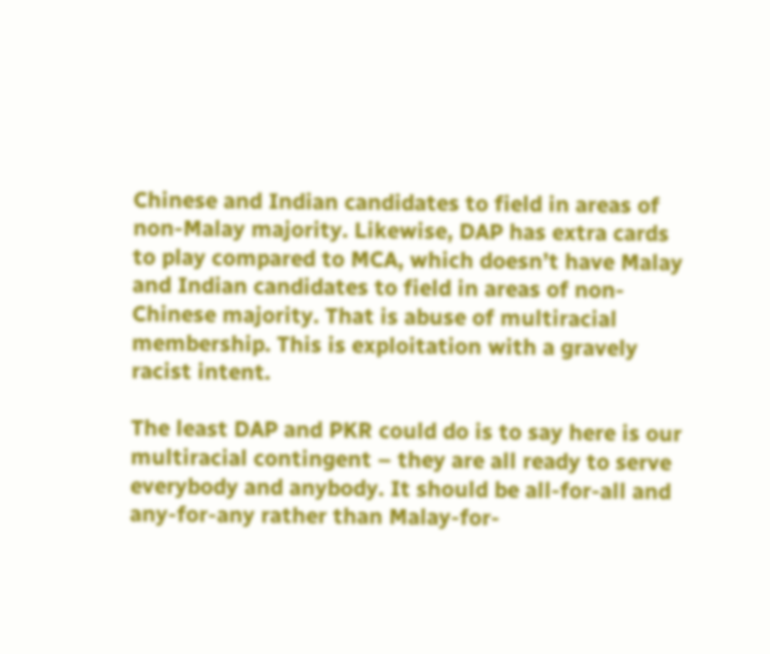Chinese and Indian candidates to field in areas of non-Malay majority. Likewise, DAP has extra cards to play compared to MCA, which doesn’t have Malay and Indian candidates to field in areas of non-Chinese majority. That is abuse of multiracial membership. This is exploitation with a gravely racist intent.

The least DAP and PKR could do is to say here is our multiracial contingent – they are all ready to serve everybody and anybody. It should be all-for-all and any-for-any rather than Malay-for-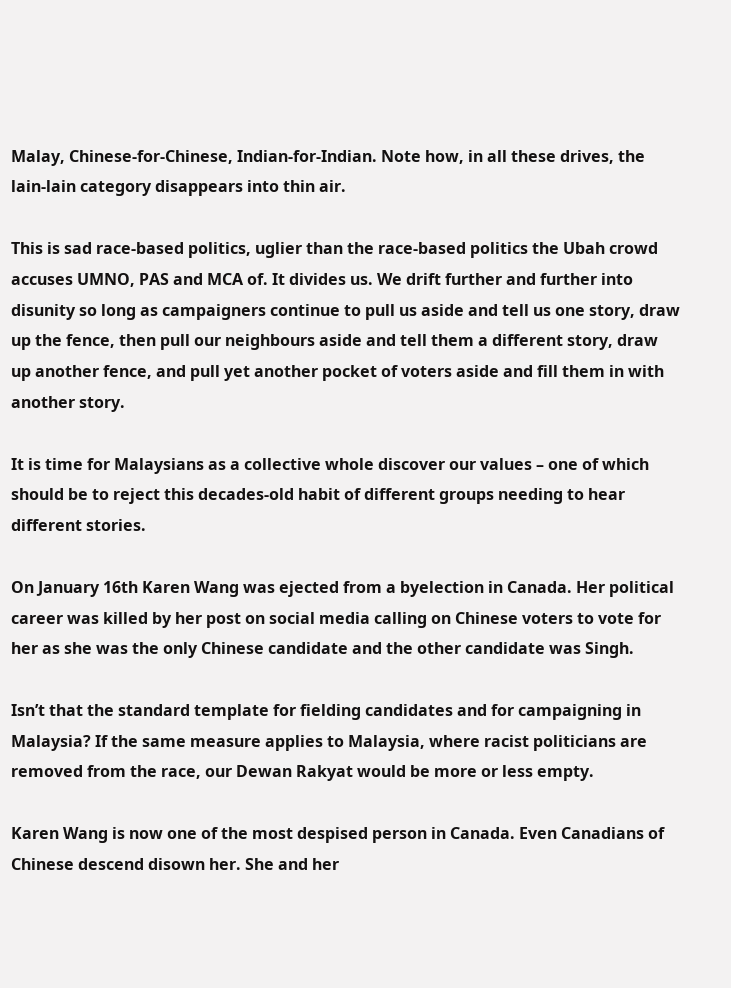Malay, Chinese-for-Chinese, Indian-for-Indian. Note how, in all these drives, the lain-lain category disappears into thin air.

This is sad race-based politics, uglier than the race-based politics the Ubah crowd accuses UMNO, PAS and MCA of. It divides us. We drift further and further into disunity so long as campaigners continue to pull us aside and tell us one story, draw up the fence, then pull our neighbours aside and tell them a different story, draw up another fence, and pull yet another pocket of voters aside and fill them in with another story.

It is time for Malaysians as a collective whole discover our values – one of which should be to reject this decades-old habit of different groups needing to hear different stories.

On January 16th Karen Wang was ejected from a byelection in Canada. Her political career was killed by her post on social media calling on Chinese voters to vote for her as she was the only Chinese candidate and the other candidate was Singh.

Isn’t that the standard template for fielding candidates and for campaigning in Malaysia? If the same measure applies to Malaysia, where racist politicians are removed from the race, our Dewan Rakyat would be more or less empty.

Karen Wang is now one of the most despised person in Canada. Even Canadians of Chinese descend disown her. She and her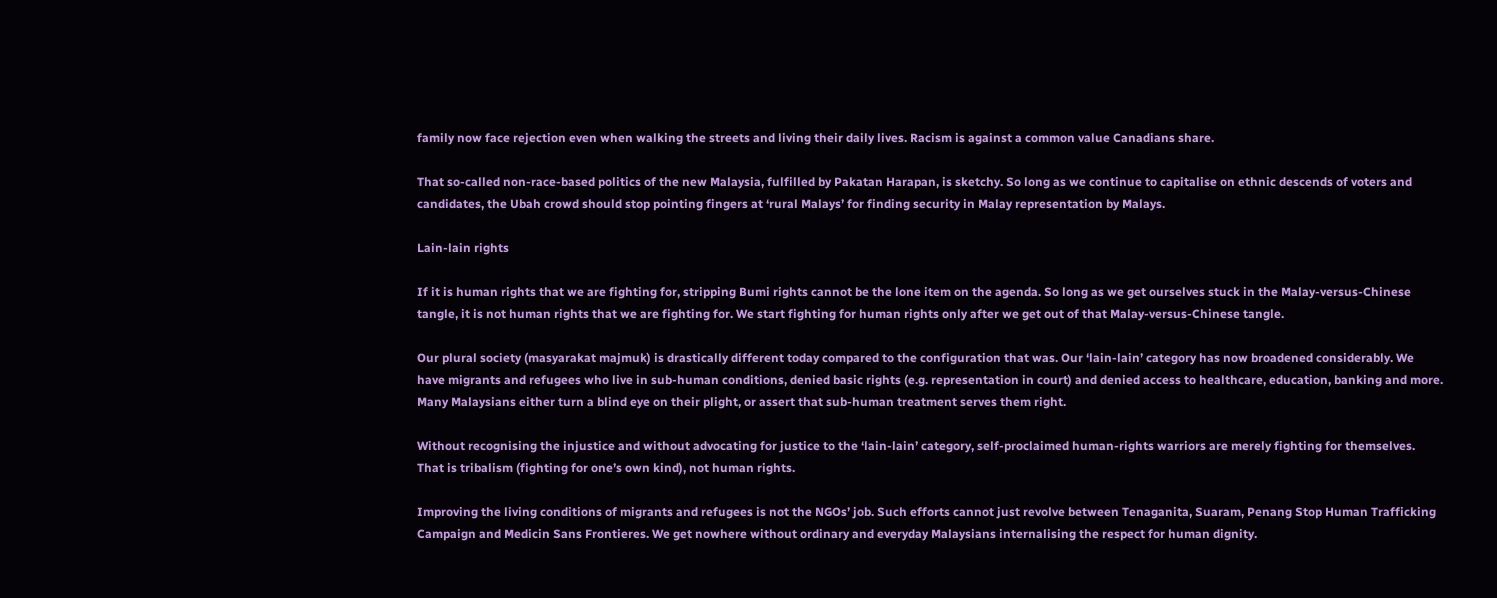family now face rejection even when walking the streets and living their daily lives. Racism is against a common value Canadians share.

That so-called non-race-based politics of the new Malaysia, fulfilled by Pakatan Harapan, is sketchy. So long as we continue to capitalise on ethnic descends of voters and candidates, the Ubah crowd should stop pointing fingers at ‘rural Malays’ for finding security in Malay representation by Malays.

Lain-lain rights

If it is human rights that we are fighting for, stripping Bumi rights cannot be the lone item on the agenda. So long as we get ourselves stuck in the Malay-versus-Chinese tangle, it is not human rights that we are fighting for. We start fighting for human rights only after we get out of that Malay-versus-Chinese tangle.

Our plural society (masyarakat majmuk) is drastically different today compared to the configuration that was. Our ‘lain-lain’ category has now broadened considerably. We have migrants and refugees who live in sub-human conditions, denied basic rights (e.g. representation in court) and denied access to healthcare, education, banking and more. Many Malaysians either turn a blind eye on their plight, or assert that sub-human treatment serves them right.

Without recognising the injustice and without advocating for justice to the ‘lain-lain’ category, self-proclaimed human-rights warriors are merely fighting for themselves. That is tribalism (fighting for one’s own kind), not human rights.

Improving the living conditions of migrants and refugees is not the NGOs’ job. Such efforts cannot just revolve between Tenaganita, Suaram, Penang Stop Human Trafficking Campaign and Medicin Sans Frontieres. We get nowhere without ordinary and everyday Malaysians internalising the respect for human dignity.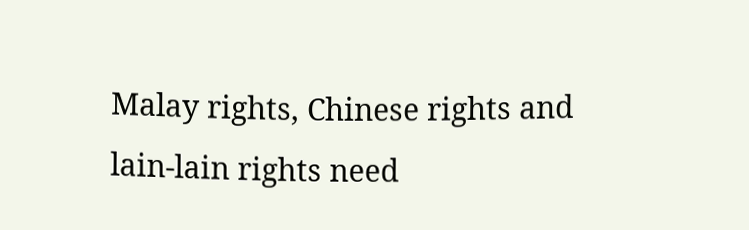Malay rights, Chinese rights and lain-lain rights need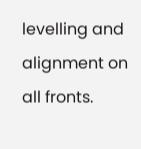levelling and alignment on all fronts.